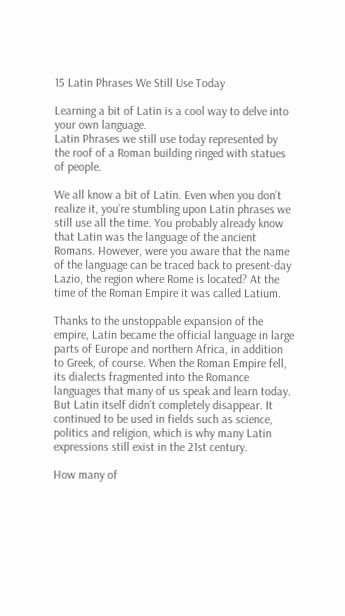15 Latin Phrases We Still Use Today

Learning a bit of Latin is a cool way to delve into your own language.
Latin Phrases we still use today represented by the roof of a Roman building ringed with statues of people.

We all know a bit of Latin. Even when you don’t realize it, you’re stumbling upon Latin phrases we still use all the time. You probably already know that Latin was the language of the ancient Romans. However, were you aware that the name of the language can be traced back to present-day Lazio, the region where Rome is located? At the time of the Roman Empire it was called Latium.

Thanks to the unstoppable expansion of the empire, Latin became the official language in large parts of Europe and northern Africa, in addition to Greek, of course. When the Roman Empire fell, its dialects fragmented into the Romance languages that many of us speak and learn today. But Latin itself didn’t completely disappear. It continued to be used in fields such as science, politics and religion, which is why many Latin expressions still exist in the 21st century.

How many of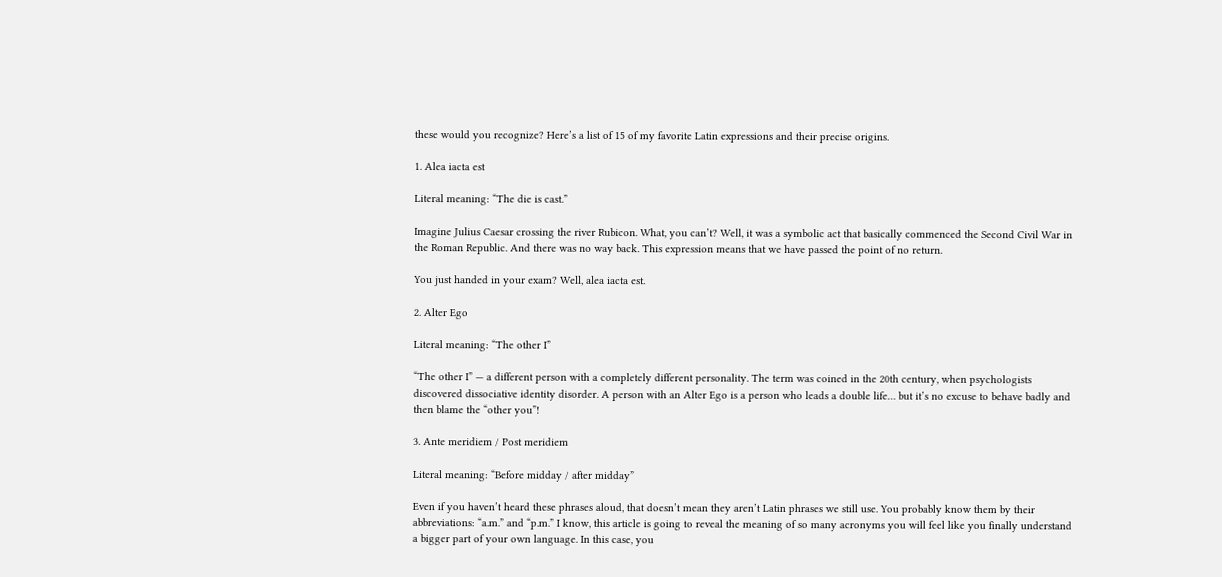these would you recognize? Here’s a list of 15 of my favorite Latin expressions and their precise origins.

1. Alea iacta est

Literal meaning: “The die is cast.”

Imagine Julius Caesar crossing the river Rubicon. What, you can’t? Well, it was a symbolic act that basically commenced the Second Civil War in the Roman Republic. And there was no way back. This expression means that we have passed the point of no return.

You just handed in your exam? Well, alea iacta est.

2. Alter Ego

Literal meaning: “The other I”

“The other I” — a different person with a completely different personality. The term was coined in the 20th century, when psychologists discovered dissociative identity disorder. A person with an Alter Ego is a person who leads a double life… but it’s no excuse to behave badly and then blame the “other you”!

3. Ante meridiem / Post meridiem

Literal meaning: “Before midday / after midday”

Even if you haven’t heard these phrases aloud, that doesn’t mean they aren’t Latin phrases we still use. You probably know them by their abbreviations: “a.m.” and “p.m.” I know, this article is going to reveal the meaning of so many acronyms you will feel like you finally understand a bigger part of your own language. In this case, you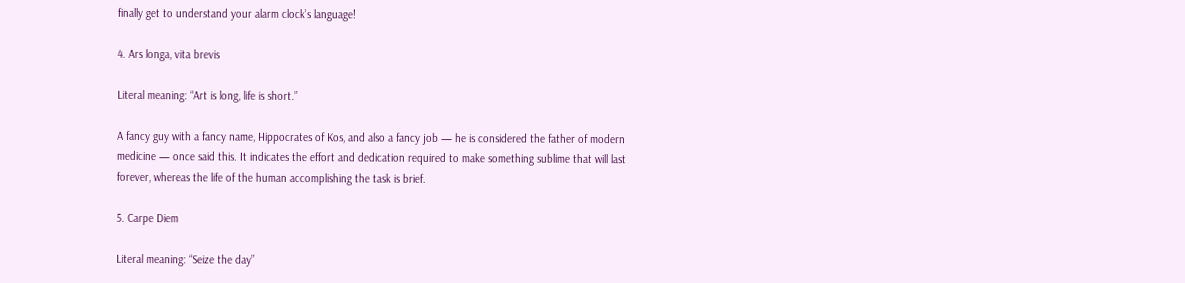finally get to understand your alarm clock’s language!

4. Ars longa, vita brevis

Literal meaning: “Art is long, life is short.”

A fancy guy with a fancy name, Hippocrates of Kos, and also a fancy job — he is considered the father of modern medicine — once said this. It indicates the effort and dedication required to make something sublime that will last forever, whereas the life of the human accomplishing the task is brief.

5. Carpe Diem

Literal meaning: “Seize the day”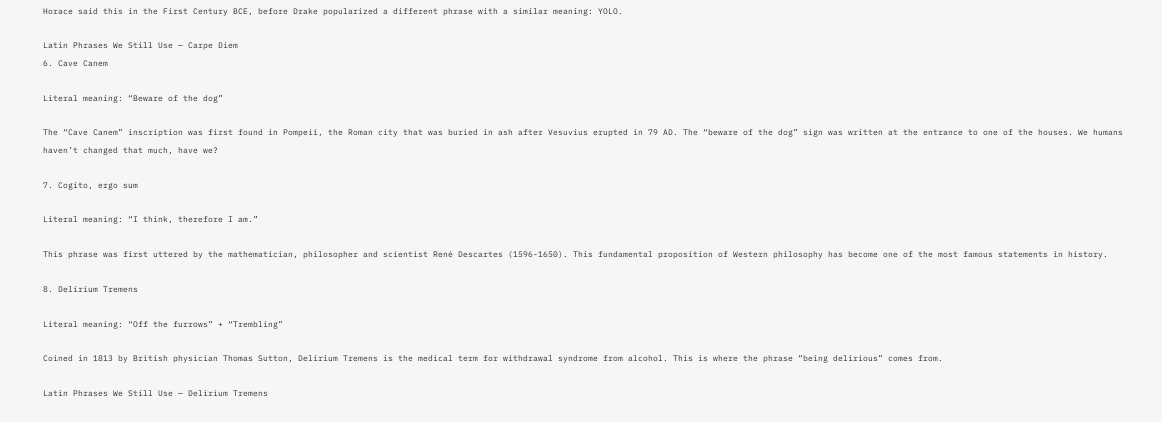Horace said this in the First Century BCE, before Drake popularized a different phrase with a similar meaning: YOLO.

Latin Phrases We Still Use — Carpe Diem
6. Cave Canem

Literal meaning: “Beware of the dog”

The “Cave Canem” inscription was first found in Pompeii, the Roman city that was buried in ash after Vesuvius erupted in 79 AD. The “beware of the dog” sign was written at the entrance to one of the houses. We humans haven’t changed that much, have we?

7. Cogito, ergo sum

Literal meaning: “I think, therefore I am.”

This phrase was first uttered by the mathematician, philosopher and scientist René Descartes (1596-1650). This fundamental proposition of Western philosophy has become one of the most famous statements in history.

8. Delirium Tremens

Literal meaning: “Off the furrows” + “Trembling”

Coined in 1813 by British physician Thomas Sutton, Delirium Tremens is the medical term for withdrawal syndrome from alcohol. This is where the phrase “being delirious” comes from.

Latin Phrases We Still Use — Delirium Tremens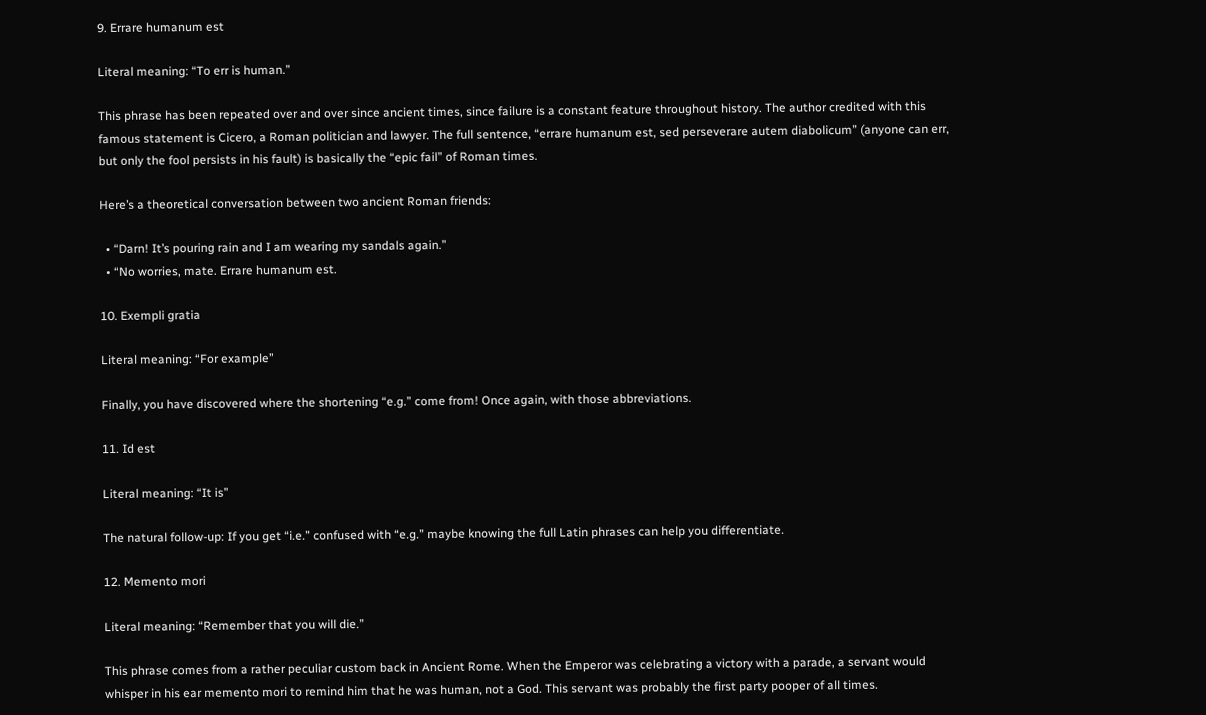9. Errare humanum est

Literal meaning: “To err is human.”

This phrase has been repeated over and over since ancient times, since failure is a constant feature throughout history. The author credited with this famous statement is Cicero, a Roman politician and lawyer. The full sentence, “errare humanum est, sed perseverare autem diabolicum” (anyone can err, but only the fool persists in his fault) is basically the “epic fail” of Roman times.

Here’s a theoretical conversation between two ancient Roman friends:

  • “Darn! It’s pouring rain and I am wearing my sandals again.”
  • “No worries, mate. Errare humanum est.

10. Exempli gratia

Literal meaning: “For example”

Finally, you have discovered where the shortening “e.g.” come from! Once again, with those abbreviations.

11. Id est

Literal meaning: “It is”

The natural follow-up: If you get “i.e.” confused with “e.g.” maybe knowing the full Latin phrases can help you differentiate.

12. Memento mori

Literal meaning: “Remember that you will die.”

This phrase comes from a rather peculiar custom back in Ancient Rome. When the Emperor was celebrating a victory with a parade, a servant would whisper in his ear memento mori to remind him that he was human, not a God. This servant was probably the first party pooper of all times.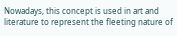Nowadays, this concept is used in art and literature to represent the fleeting nature of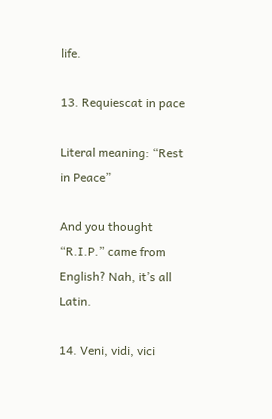life.

13. Requiescat in pace

Literal meaning: “Rest in Peace”

And you thought “R.I.P.” came from English? Nah, it’s all Latin.

14. Veni, vidi, vici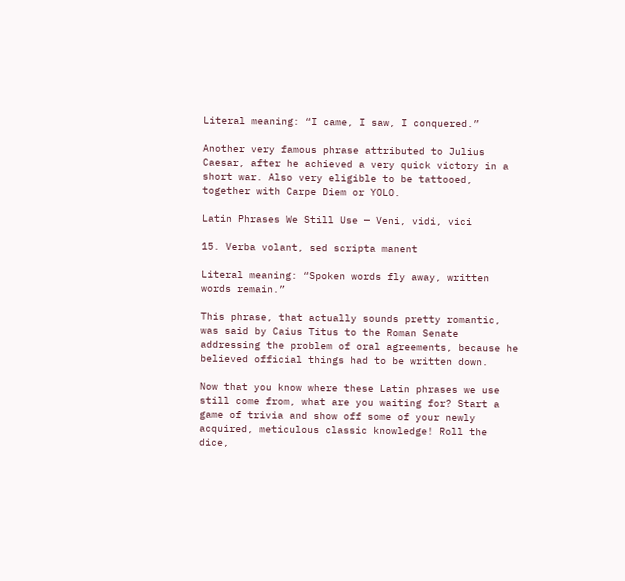Literal meaning: “I came, I saw, I conquered.”

Another very famous phrase attributed to Julius Caesar, after he achieved a very quick victory in a short war. Also very eligible to be tattooed, together with Carpe Diem or YOLO.

Latin Phrases We Still Use — Veni, vidi, vici

15. Verba volant, sed scripta manent

Literal meaning: “Spoken words fly away, written words remain.”

This phrase, that actually sounds pretty romantic, was said by Caius Titus to the Roman Senate addressing the problem of oral agreements, because he believed official things had to be written down.

Now that you know where these Latin phrases we use still come from, what are you waiting for? Start a game of trivia and show off some of your newly acquired, meticulous classic knowledge! Roll the dice,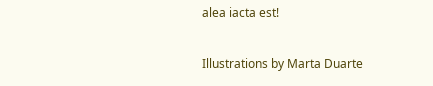alea iacta est!

Illustrations by Marta Duarte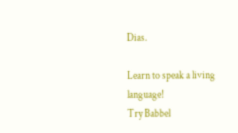Dias.

Learn to speak a living language!
Try Babbel